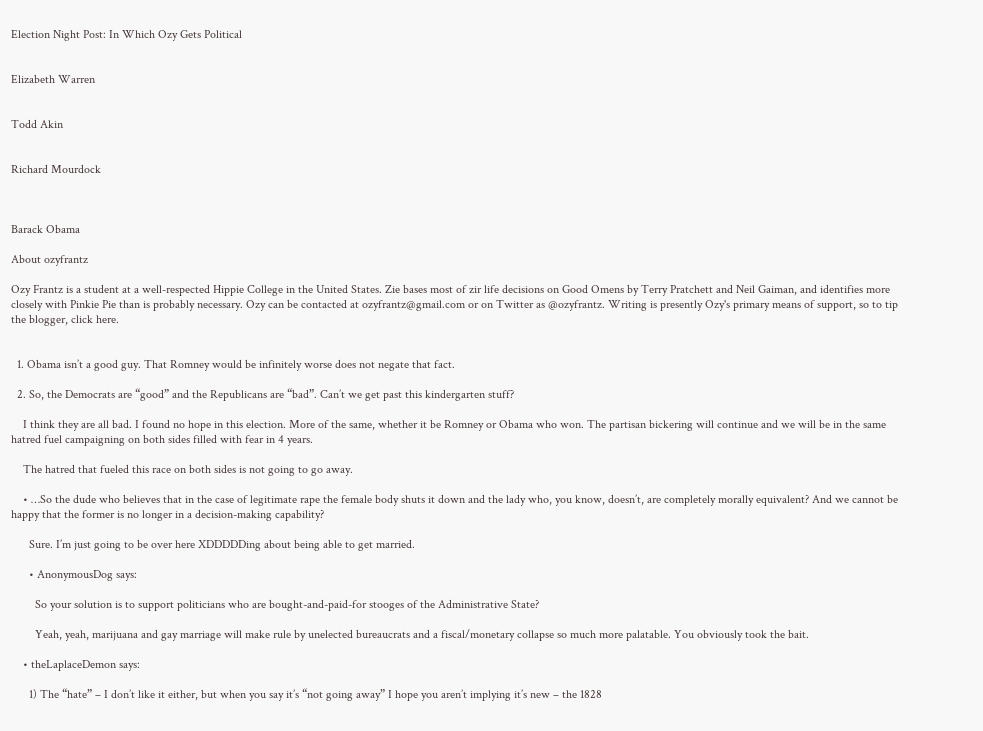Election Night Post: In Which Ozy Gets Political


Elizabeth Warren


Todd Akin


Richard Mourdock



Barack Obama

About ozyfrantz

Ozy Frantz is a student at a well-respected Hippie College in the United States. Zie bases most of zir life decisions on Good Omens by Terry Pratchett and Neil Gaiman, and identifies more closely with Pinkie Pie than is probably necessary. Ozy can be contacted at ozyfrantz@gmail.com or on Twitter as @ozyfrantz. Writing is presently Ozy's primary means of support, so to tip the blogger, click here.


  1. Obama isn’t a good guy. That Romney would be infinitely worse does not negate that fact.

  2. So, the Democrats are “good” and the Republicans are “bad”. Can’t we get past this kindergarten stuff?

    I think they are all bad. I found no hope in this election. More of the same, whether it be Romney or Obama who won. The partisan bickering will continue and we will be in the same hatred fuel campaigning on both sides filled with fear in 4 years.

    The hatred that fueled this race on both sides is not going to go away.

    • …So the dude who believes that in the case of legitimate rape the female body shuts it down and the lady who, you know, doesn’t, are completely morally equivalent? And we cannot be happy that the former is no longer in a decision-making capability?

      Sure. I’m just going to be over here XDDDDDing about being able to get married.

      • AnonymousDog says:

        So your solution is to support politicians who are bought-and-paid-for stooges of the Administrative State?

        Yeah, yeah, marijuana and gay marriage will make rule by unelected bureaucrats and a fiscal/monetary collapse so much more palatable. You obviously took the bait.

    • theLaplaceDemon says:

      1) The “hate” – I don’t like it either, but when you say it’s “not going away” I hope you aren’t implying it’s new – the 1828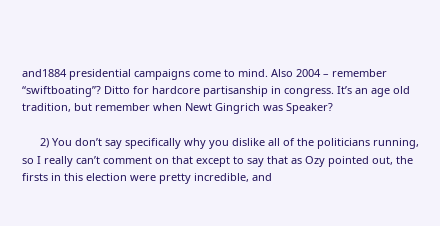and1884 presidential campaigns come to mind. Also 2004 – remember “swiftboating”? Ditto for hardcore partisanship in congress. It’s an age old tradition, but remember when Newt Gingrich was Speaker?

      2) You don’t say specifically why you dislike all of the politicians running, so I really can’t comment on that except to say that as Ozy pointed out, the firsts in this election were pretty incredible, and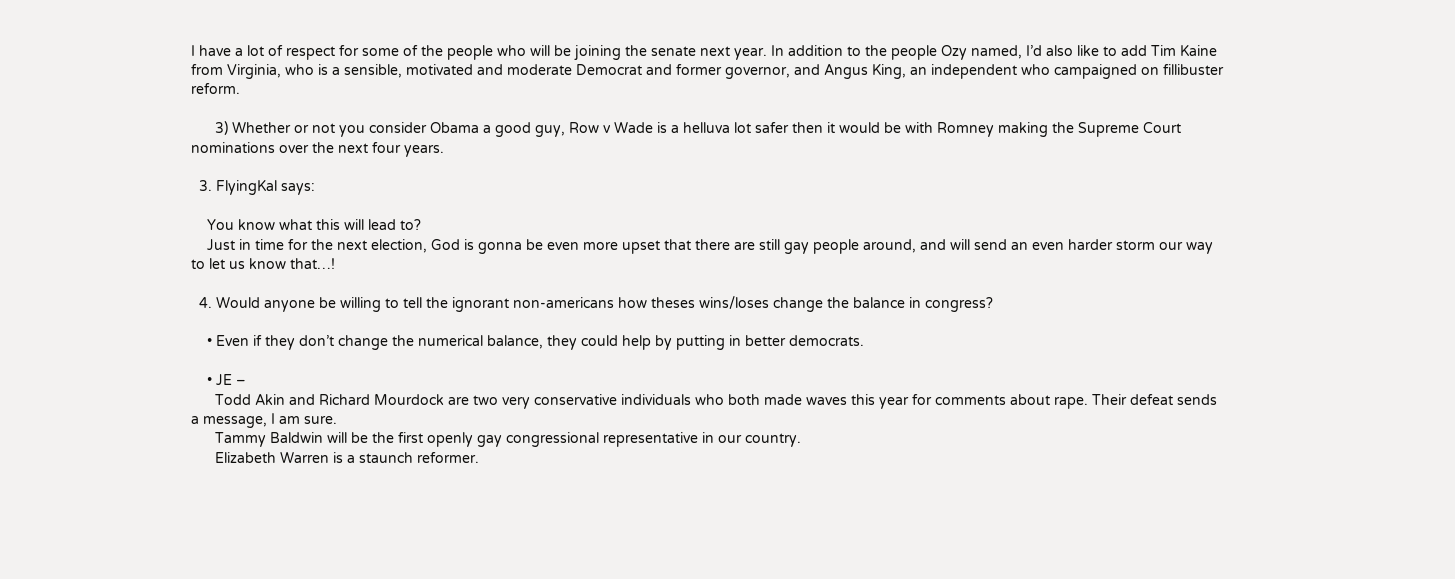I have a lot of respect for some of the people who will be joining the senate next year. In addition to the people Ozy named, I’d also like to add Tim Kaine from Virginia, who is a sensible, motivated and moderate Democrat and former governor, and Angus King, an independent who campaigned on fillibuster reform.

      3) Whether or not you consider Obama a good guy, Row v Wade is a helluva lot safer then it would be with Romney making the Supreme Court nominations over the next four years.

  3. FlyingKal says:

    You know what this will lead to?
    Just in time for the next election, God is gonna be even more upset that there are still gay people around, and will send an even harder storm our way to let us know that…!

  4. Would anyone be willing to tell the ignorant non-americans how theses wins/loses change the balance in congress?

    • Even if they don’t change the numerical balance, they could help by putting in better democrats.

    • JE –
      Todd Akin and Richard Mourdock are two very conservative individuals who both made waves this year for comments about rape. Their defeat sends a message, I am sure.
      Tammy Baldwin will be the first openly gay congressional representative in our country.
      Elizabeth Warren is a staunch reformer.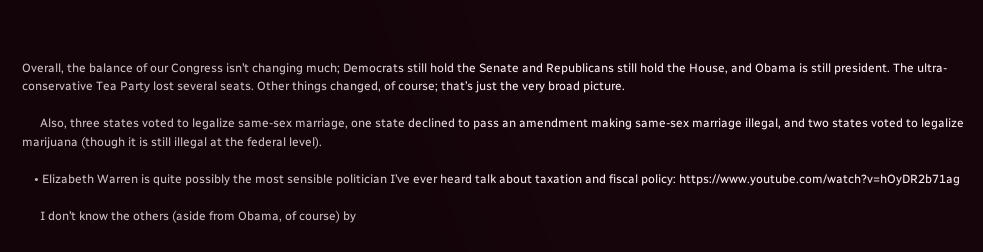Overall, the balance of our Congress isn’t changing much; Democrats still hold the Senate and Republicans still hold the House, and Obama is still president. The ultra-conservative Tea Party lost several seats. Other things changed, of course; that’s just the very broad picture.

      Also, three states voted to legalize same-sex marriage, one state declined to pass an amendment making same-sex marriage illegal, and two states voted to legalize marijuana (though it is still illegal at the federal level).

    • Elizabeth Warren is quite possibly the most sensible politician I’ve ever heard talk about taxation and fiscal policy: https://www.youtube.com/watch?v=hOyDR2b71ag

      I don’t know the others (aside from Obama, of course) by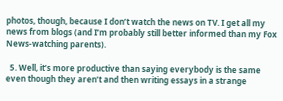photos, though, because I don’t watch the news on TV. I get all my news from blogs (and I’m probably still better informed than my Fox News-watching parents).

  5. Well, it’s more productive than saying everybody is the same even though they aren’t and then writing essays in a strange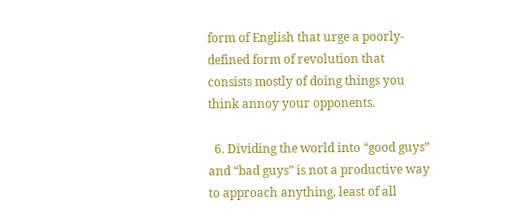form of English that urge a poorly-defined form of revolution that consists mostly of doing things you think annoy your opponents.

  6. Dividing the world into “good guys” and “bad guys” is not a productive way to approach anything, least of all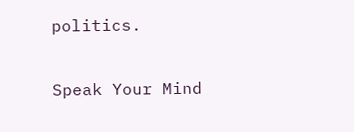politics.

Speak Your Mind